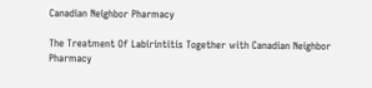Canadian Neighbor Pharmacy

The Treatment Of Labirintitis Together with Canadian Neighbor Pharmacy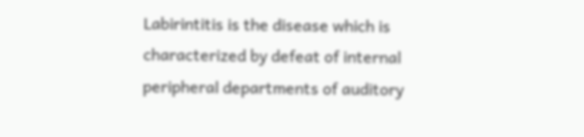Labirintitis is the disease which is characterized by defeat of internal peripheral departments of auditory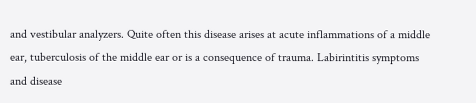and vestibular analyzers. Quite often this disease arises at acute inflammations of a middle ear, tuberculosis of the middle ear or is a consequence of trauma. Labirintitis symptoms and disease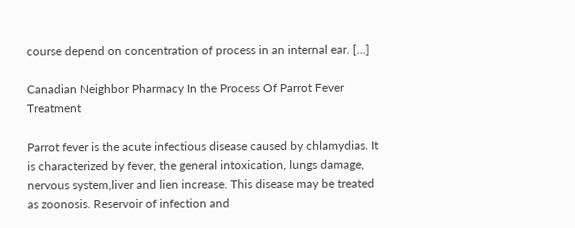course depend on concentration of process in an internal ear. […]

Canadian Neighbor Pharmacy In the Process Of Parrot Fever Treatment

Parrot fever is the acute infectious disease caused by chlamydias. It is characterized by fever, the general intoxication, lungs damage, nervous system,liver and lien increase. This disease may be treated as zoonosis. Reservoir of infection and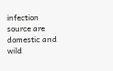infection source are domestic and wild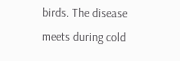birds. The disease meets during cold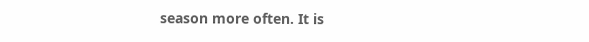season more often. It is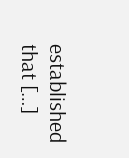established that […]